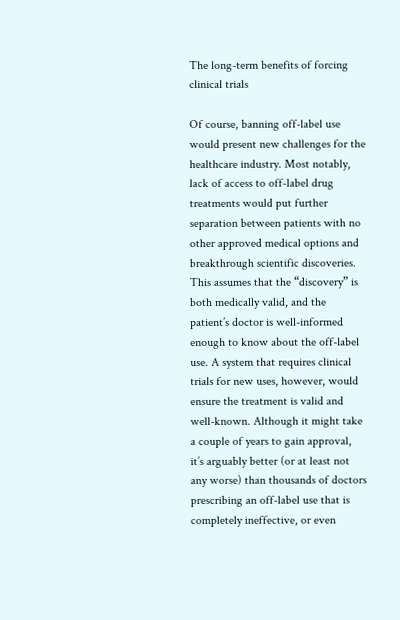The long-term benefits of forcing clinical trials

Of course, banning off-label use would present new challenges for the healthcare industry. Most notably, lack of access to off-label drug treatments would put further separation between patients with no other approved medical options and breakthrough scientific discoveries. This assumes that the “discovery” is both medically valid, and the patient’s doctor is well-informed enough to know about the off-label use. A system that requires clinical trials for new uses, however, would ensure the treatment is valid and well-known. Although it might take a couple of years to gain approval, it’s arguably better (or at least not any worse) than thousands of doctors prescribing an off-label use that is completely ineffective, or even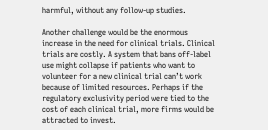harmful, without any follow-up studies.

Another challenge would be the enormous increase in the need for clinical trials. Clinical trials are costly. A system that bans off-label use might collapse if patients who want to volunteer for a new clinical trial can’t work because of limited resources. Perhaps if the regulatory exclusivity period were tied to the cost of each clinical trial, more firms would be attracted to invest.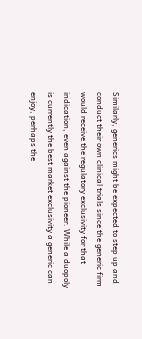Similarly, generics might be expected to step up and conduct their own clinical trials since the generic firm would receive the regulatory exclusivity for that indication, even against the pioneer. While a duopoly is currently the best market exclusivity a generic can enjoy, perhaps the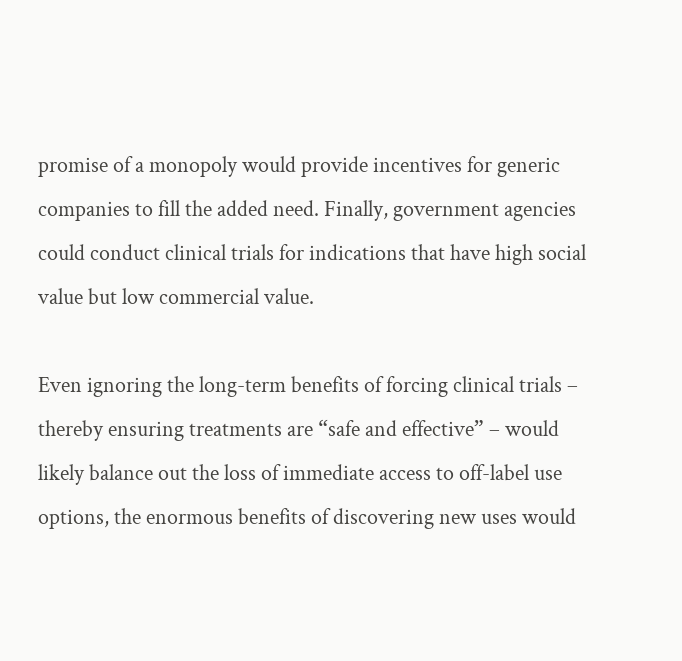promise of a monopoly would provide incentives for generic companies to fill the added need. Finally, government agencies could conduct clinical trials for indications that have high social value but low commercial value.

Even ignoring the long-term benefits of forcing clinical trials – thereby ensuring treatments are “safe and effective” – would likely balance out the loss of immediate access to off-label use options, the enormous benefits of discovering new uses would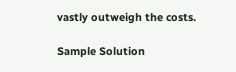vastly outweigh the costs.

Sample Solution